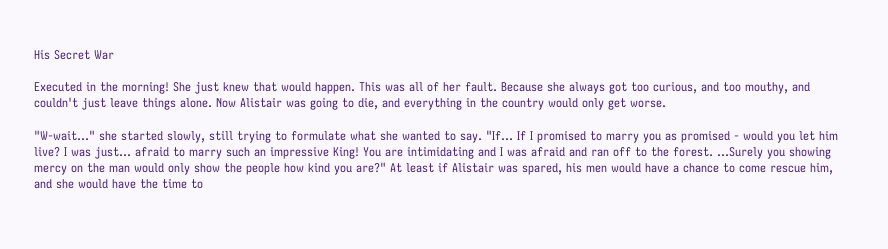His Secret War

Executed in the morning! She just knew that would happen. This was all of her fault. Because she always got too curious, and too mouthy, and couldn't just leave things alone. Now Alistair was going to die, and everything in the country would only get worse.

"W-wait..." she started slowly, still trying to formulate what she wanted to say. "If... If I promised to marry you as promised - would you let him live? I was just... afraid to marry such an impressive King! You are intimidating and I was afraid and ran off to the forest. ...Surely you showing mercy on the man would only show the people how kind you are?" At least if Alistair was spared, his men would have a chance to come rescue him, and she would have the time to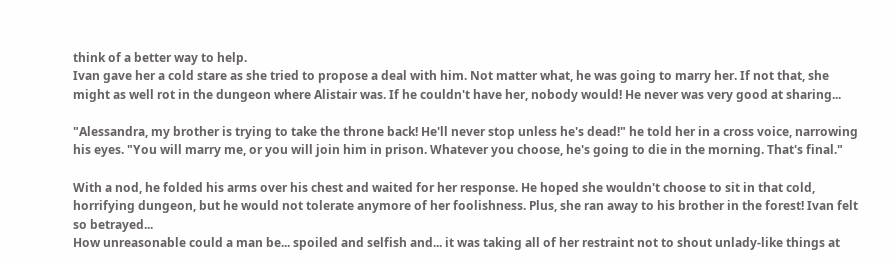think of a better way to help.
Ivan gave her a cold stare as she tried to propose a deal with him. Not matter what, he was going to marry her. If not that, she might as well rot in the dungeon where Alistair was. If he couldn't have her, nobody would! He never was very good at sharing...

"Alessandra, my brother is trying to take the throne back! He'll never stop unless he's dead!" he told her in a cross voice, narrowing his eyes. "You will marry me, or you will join him in prison. Whatever you choose, he's going to die in the morning. That's final."

With a nod, he folded his arms over his chest and waited for her response. He hoped she wouldn't choose to sit in that cold, horrifying dungeon, but he would not tolerate anymore of her foolishness. Plus, she ran away to his brother in the forest! Ivan felt so betrayed...
How unreasonable could a man be... spoiled and selfish and... it was taking all of her restraint not to shout unlady-like things at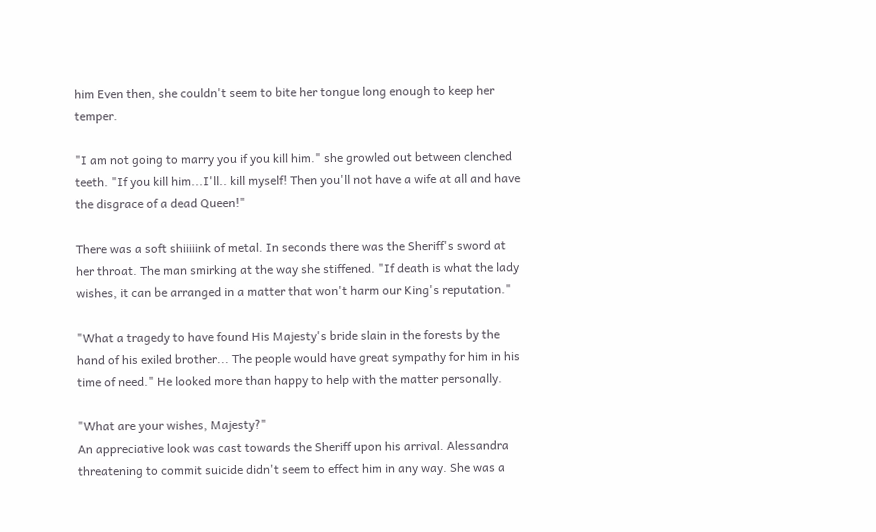him Even then, she couldn't seem to bite her tongue long enough to keep her temper.

"I am not going to marry you if you kill him." she growled out between clenched teeth. "If you kill him...I'll.. kill myself! Then you'll not have a wife at all and have the disgrace of a dead Queen!"

There was a soft shiiiiink of metal. In seconds there was the Sheriff's sword at her throat. The man smirking at the way she stiffened. "If death is what the lady wishes, it can be arranged in a matter that won't harm our King's reputation."

"What a tragedy to have found His Majesty's bride slain in the forests by the hand of his exiled brother... The people would have great sympathy for him in his time of need." He looked more than happy to help with the matter personally.

"What are your wishes, Majesty?"
An appreciative look was cast towards the Sheriff upon his arrival. Alessandra threatening to commit suicide didn't seem to effect him in any way. She was a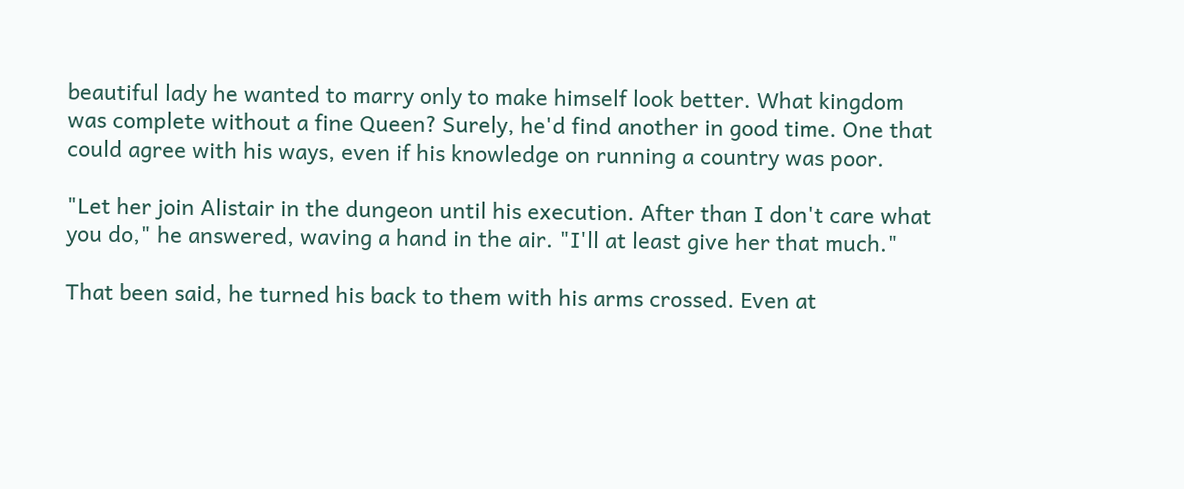beautiful lady he wanted to marry only to make himself look better. What kingdom was complete without a fine Queen? Surely, he'd find another in good time. One that could agree with his ways, even if his knowledge on running a country was poor.

"Let her join Alistair in the dungeon until his execution. After than I don't care what you do," he answered, waving a hand in the air. "I'll at least give her that much."

That been said, he turned his back to them with his arms crossed. Even at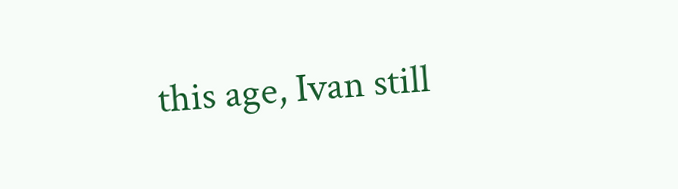this age, Ivan still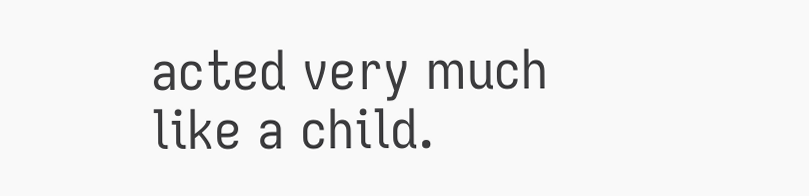acted very much like a child.